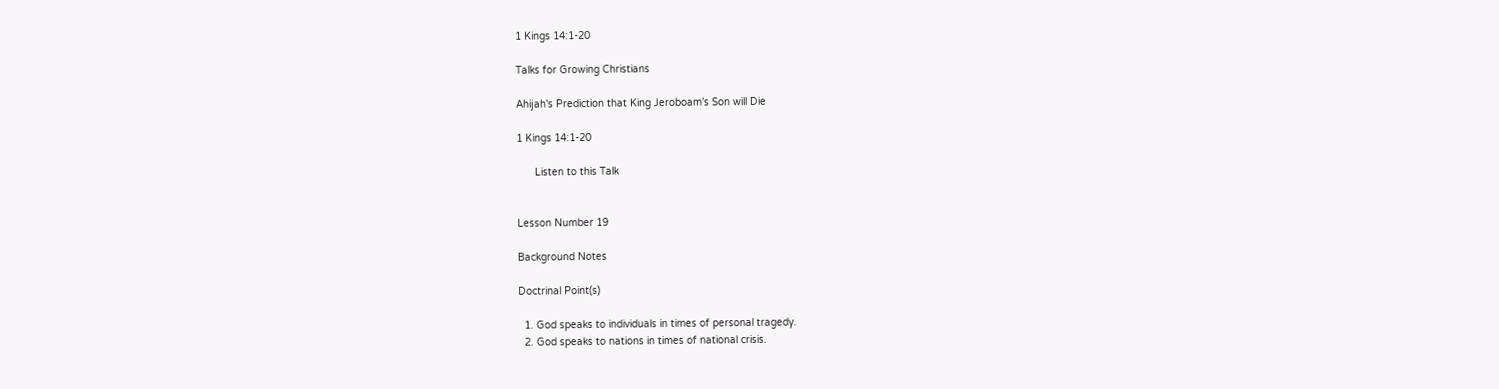1 Kings 14:1-20

Talks for Growing Christians

Ahijah's Prediction that King Jeroboam’s Son will Die

1 Kings 14:1-20

      Listen to this Talk


Lesson Number 19

Background Notes

Doctrinal Point(s)

  1. God speaks to individuals in times of personal tragedy.
  2. God speaks to nations in times of national crisis.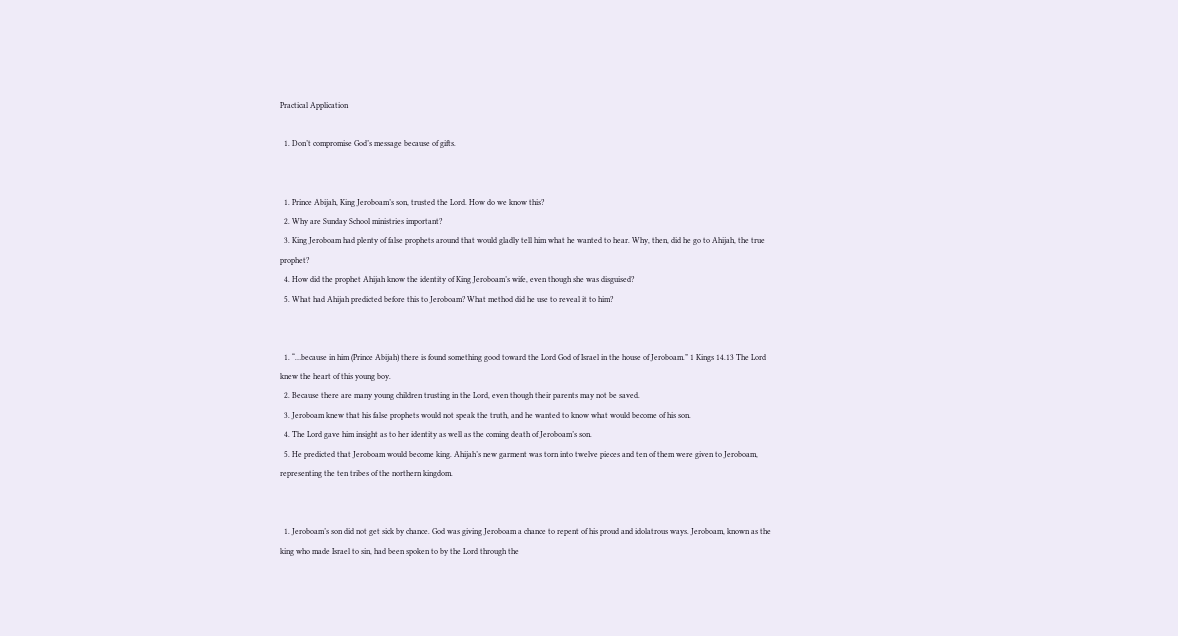Practical Application

  1. Don’t compromise God’s message because of gifts.


  1. Prince Abijah, King Jeroboam’s son, trusted the Lord. How do we know this?
  2. Why are Sunday School ministries important?
  3. King Jeroboam had plenty of false prophets around that would gladly tell him what he wanted to hear. Why, then, did he go to Ahijah, the true prophet?
  4. How did the prophet Ahijah know the identity of King Jeroboam’s wife, even though she was disguised?
  5. What had Ahijah predicted before this to Jeroboam? What method did he use to reveal it to him?


  1. “…because in him (Prince Abijah) there is found something good toward the Lord God of Israel in the house of Jeroboam.” 1 Kings 14.13 The Lord knew the heart of this young boy.
  2. Because there are many young children trusting in the Lord, even though their parents may not be saved.
  3. Jeroboam knew that his false prophets would not speak the truth, and he wanted to know what would become of his son.
  4. The Lord gave him insight as to her identity as well as the coming death of Jeroboam’s son.
  5. He predicted that Jeroboam would become king. Ahijah’s new garment was torn into twelve pieces and ten of them were given to Jeroboam, representing the ten tribes of the northern kingdom.


  1. Jeroboam’s son did not get sick by chance. God was giving Jeroboam a chance to repent of his proud and idolatrous ways. Jeroboam, known as the king who made Israel to sin, had been spoken to by the Lord through the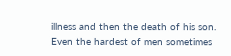illness and then the death of his son. Even the hardest of men sometimes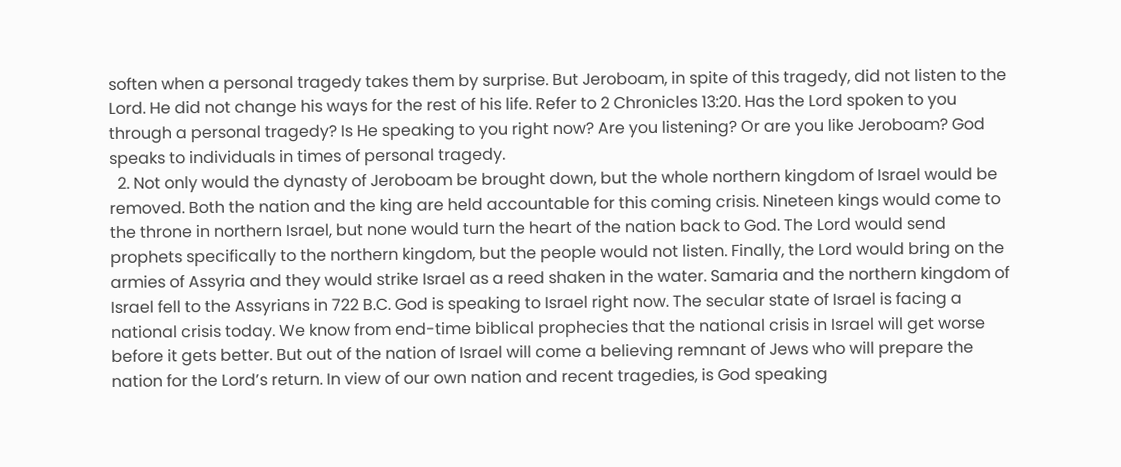soften when a personal tragedy takes them by surprise. But Jeroboam, in spite of this tragedy, did not listen to the Lord. He did not change his ways for the rest of his life. Refer to 2 Chronicles 13:20. Has the Lord spoken to you through a personal tragedy? Is He speaking to you right now? Are you listening? Or are you like Jeroboam? God speaks to individuals in times of personal tragedy.
  2. Not only would the dynasty of Jeroboam be brought down, but the whole northern kingdom of Israel would be removed. Both the nation and the king are held accountable for this coming crisis. Nineteen kings would come to the throne in northern Israel, but none would turn the heart of the nation back to God. The Lord would send prophets specifically to the northern kingdom, but the people would not listen. Finally, the Lord would bring on the armies of Assyria and they would strike Israel as a reed shaken in the water. Samaria and the northern kingdom of Israel fell to the Assyrians in 722 B.C. God is speaking to Israel right now. The secular state of Israel is facing a national crisis today. We know from end-time biblical prophecies that the national crisis in Israel will get worse before it gets better. But out of the nation of Israel will come a believing remnant of Jews who will prepare the nation for the Lord’s return. In view of our own nation and recent tragedies, is God speaking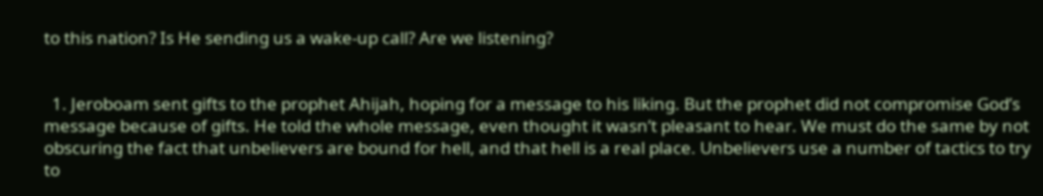to this nation? Is He sending us a wake-up call? Are we listening?


  1. Jeroboam sent gifts to the prophet Ahijah, hoping for a message to his liking. But the prophet did not compromise God’s message because of gifts. He told the whole message, even thought it wasn’t pleasant to hear. We must do the same by not obscuring the fact that unbelievers are bound for hell, and that hell is a real place. Unbelievers use a number of tactics to try to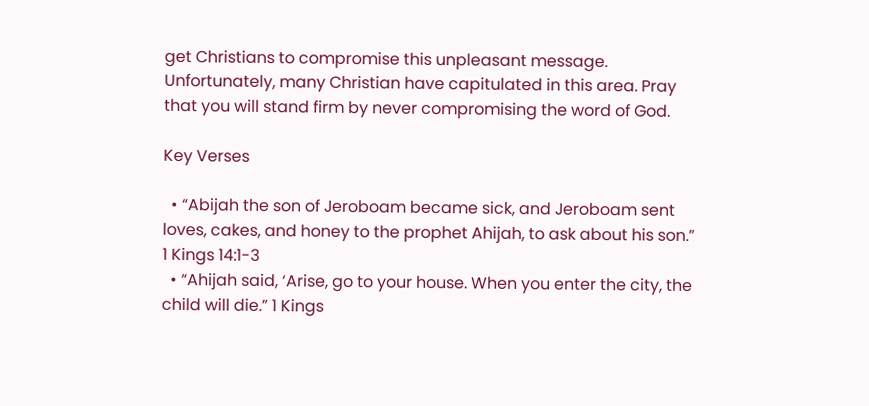get Christians to compromise this unpleasant message. Unfortunately, many Christian have capitulated in this area. Pray that you will stand firm by never compromising the word of God.

Key Verses

  • “Abijah the son of Jeroboam became sick, and Jeroboam sent loves, cakes, and honey to the prophet Ahijah, to ask about his son.” 1 Kings 14:1-3
  • “Ahijah said, ‘Arise, go to your house. When you enter the city, the child will die.” 1 Kings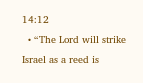14:12
  • “The Lord will strike Israel as a reed is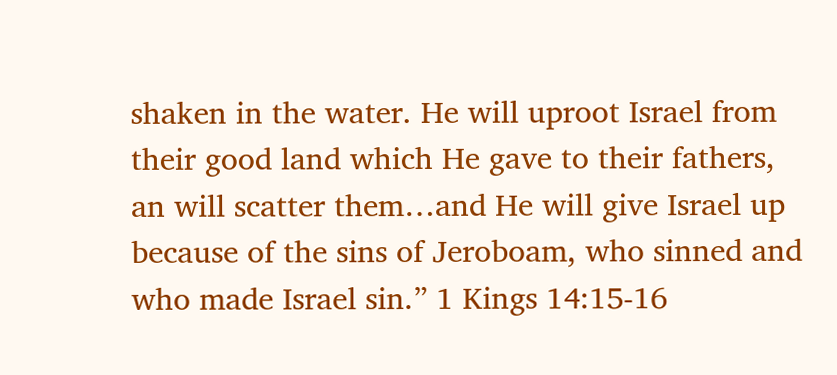shaken in the water. He will uproot Israel from their good land which He gave to their fathers, an will scatter them…and He will give Israel up because of the sins of Jeroboam, who sinned and who made Israel sin.” 1 Kings 14:15-16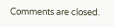Comments are closed.